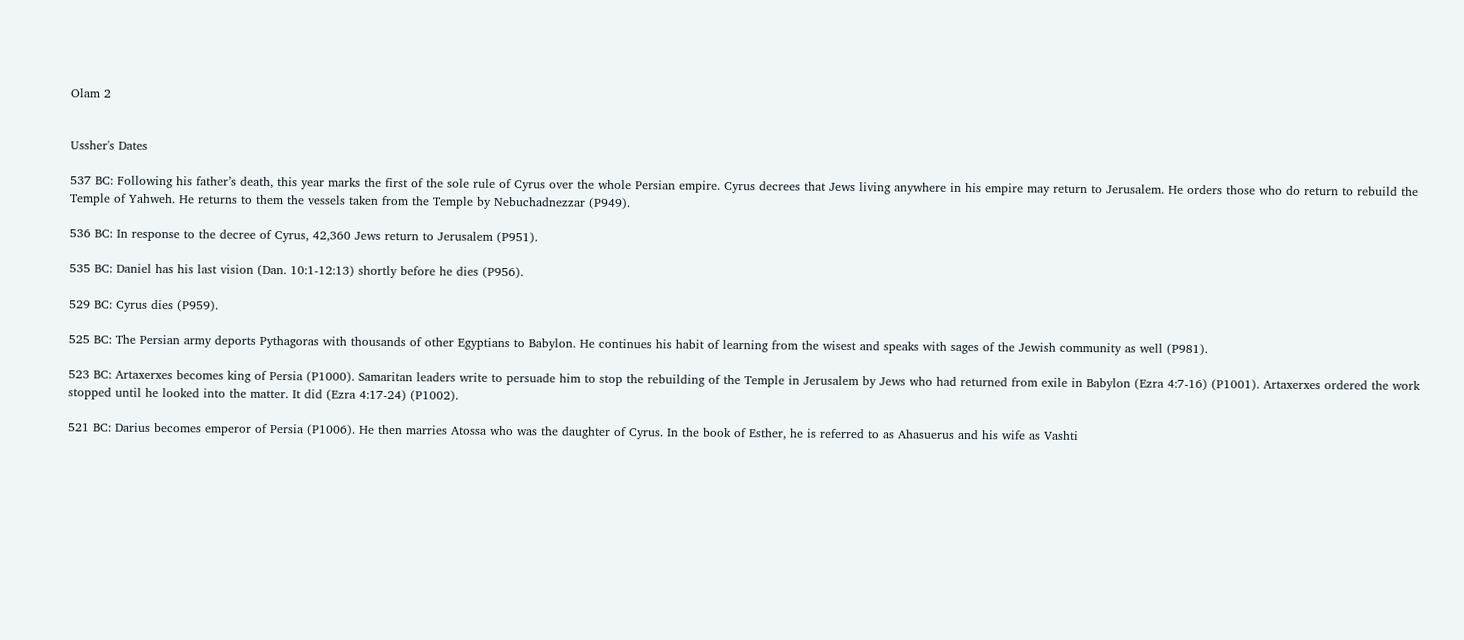Olam 2


Ussher's Dates

537 BC: Following his father’s death, this year marks the first of the sole rule of Cyrus over the whole Persian empire. Cyrus decrees that Jews living anywhere in his empire may return to Jerusalem. He orders those who do return to rebuild the Temple of Yahweh. He returns to them the vessels taken from the Temple by Nebuchadnezzar (P949).

536 BC: In response to the decree of Cyrus, 42,360 Jews return to Jerusalem (P951).

535 BC: Daniel has his last vision (Dan. 10:1-12:13) shortly before he dies (P956).

529 BC: Cyrus dies (P959).

525 BC: The Persian army deports Pythagoras with thousands of other Egyptians to Babylon. He continues his habit of learning from the wisest and speaks with sages of the Jewish community as well (P981).

523 BC: Artaxerxes becomes king of Persia (P1000). Samaritan leaders write to persuade him to stop the rebuilding of the Temple in Jerusalem by Jews who had returned from exile in Babylon (Ezra 4:7-16) (P1001). Artaxerxes ordered the work stopped until he looked into the matter. It did (Ezra 4:17-24) (P1002).

521 BC: Darius becomes emperor of Persia (P1006). He then marries Atossa who was the daughter of Cyrus. In the book of Esther, he is referred to as Ahasuerus and his wife as Vashti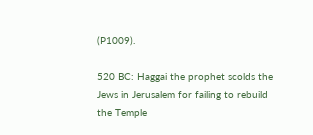(P1009).

520 BC: Haggai the prophet scolds the Jews in Jerusalem for failing to rebuild the Temple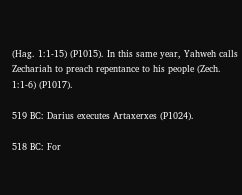(Hag. 1:1-15) (P1015). In this same year, Yahweh calls Zechariah to preach repentance to his people (Zech. 1:1-6) (P1017).

519 BC: Darius executes Artaxerxes (P1024).

518 BC: For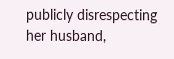publicly disrespecting her husband,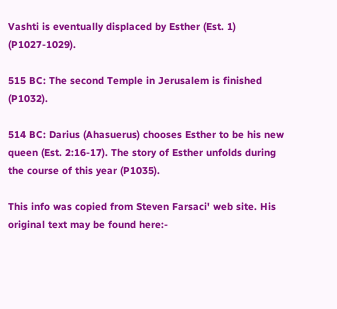Vashti is eventually displaced by Esther (Est. 1) (P1027-1029).

515 BC: The second Temple in Jerusalem is finished (P1032).

514 BC: Darius (Ahasuerus) chooses Esther to be his new queen (Est. 2:16-17). The story of Esther unfolds during the course of this year (P1035).

This info was copied from Steven Farsaci' web site. His original text may be found here:-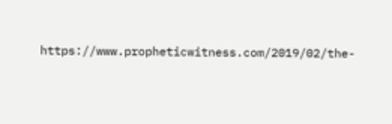https://www.propheticwitness.com/2019/02/the-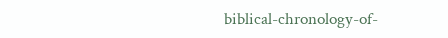biblical-chronology-of-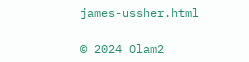james-ussher.html

© 2024 Olam2